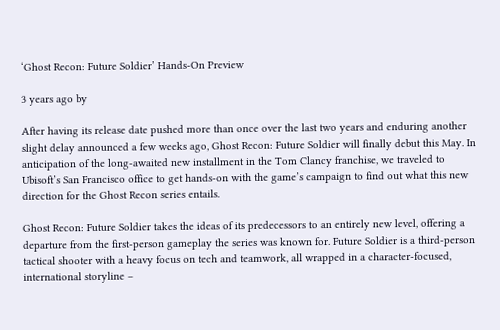‘Ghost Recon: Future Soldier’ Hands-On Preview

3 years ago by

After having its release date pushed more than once over the last two years and enduring another slight delay announced a few weeks ago, Ghost Recon: Future Soldier will finally debut this May. In anticipation of the long-awaited new installment in the Tom Clancy franchise, we traveled to Ubisoft’s San Francisco office to get hands-on with the game’s campaign to find out what this new direction for the Ghost Recon series entails.

Ghost Recon: Future Soldier takes the ideas of its predecessors to an entirely new level, offering a departure from the first-person gameplay the series was known for. Future Soldier is a third-person tactical shooter with a heavy focus on tech and teamwork, all wrapped in a character-focused, international storyline –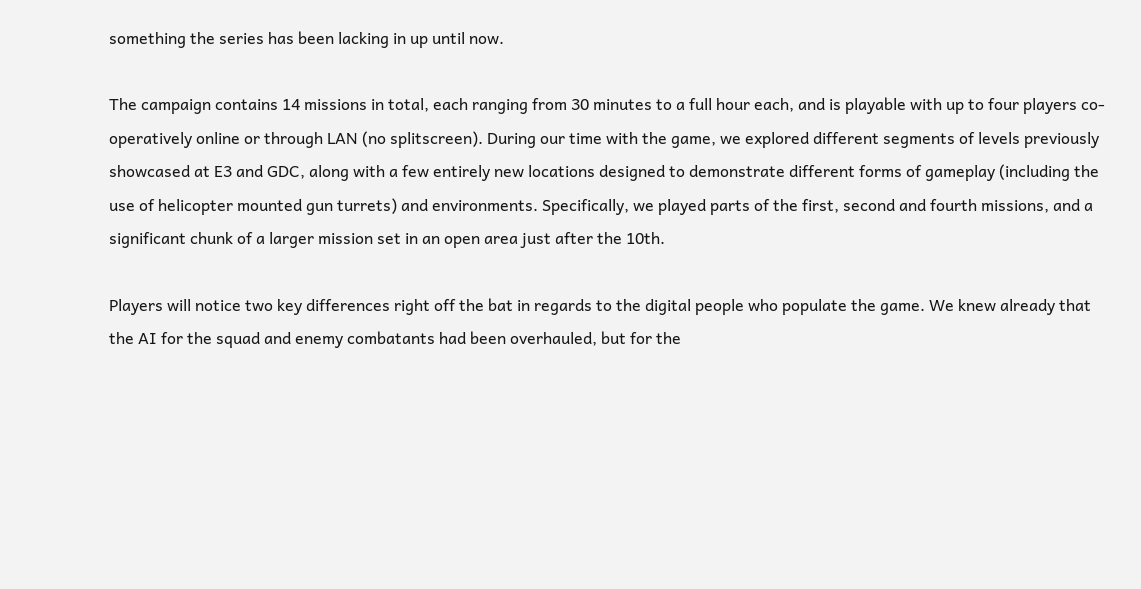something the series has been lacking in up until now.

The campaign contains 14 missions in total, each ranging from 30 minutes to a full hour each, and is playable with up to four players co-operatively online or through LAN (no splitscreen). During our time with the game, we explored different segments of levels previously showcased at E3 and GDC, along with a few entirely new locations designed to demonstrate different forms of gameplay (including the use of helicopter mounted gun turrets) and environments. Specifically, we played parts of the first, second and fourth missions, and a significant chunk of a larger mission set in an open area just after the 10th.

Players will notice two key differences right off the bat in regards to the digital people who populate the game. We knew already that the AI for the squad and enemy combatants had been overhauled, but for the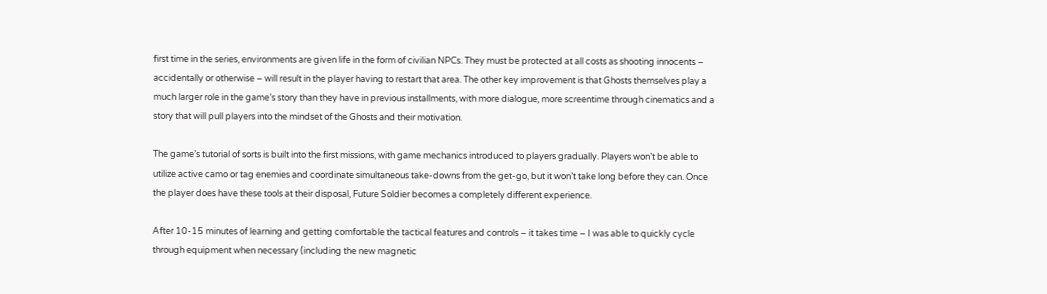first time in the series, environments are given life in the form of civilian NPCs. They must be protected at all costs as shooting innocents – accidentally or otherwise – will result in the player having to restart that area. The other key improvement is that Ghosts themselves play a much larger role in the game’s story than they have in previous installments, with more dialogue, more screentime through cinematics and a story that will pull players into the mindset of the Ghosts and their motivation.

The game’s tutorial of sorts is built into the first missions, with game mechanics introduced to players gradually. Players won’t be able to utilize active camo or tag enemies and coordinate simultaneous take-downs from the get-go, but it won’t take long before they can. Once the player does have these tools at their disposal, Future Soldier becomes a completely different experience.

After 10-15 minutes of learning and getting comfortable the tactical features and controls – it takes time – I was able to quickly cycle through equipment when necessary (including the new magnetic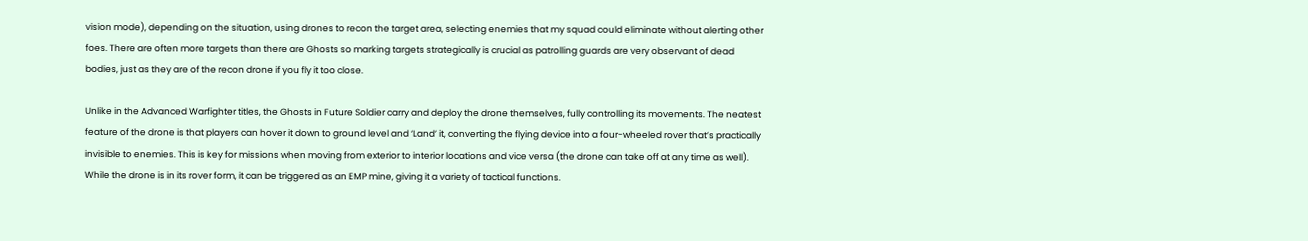vision mode), depending on the situation, using drones to recon the target area, selecting enemies that my squad could eliminate without alerting other foes. There are often more targets than there are Ghosts so marking targets strategically is crucial as patrolling guards are very observant of dead bodies, just as they are of the recon drone if you fly it too close.

Unlike in the Advanced Warfighter titles, the Ghosts in Future Soldier carry and deploy the drone themselves, fully controlling its movements. The neatest feature of the drone is that players can hover it down to ground level and ‘Land’ it, converting the flying device into a four-wheeled rover that’s practically invisible to enemies. This is key for missions when moving from exterior to interior locations and vice versa (the drone can take off at any time as well). While the drone is in its rover form, it can be triggered as an EMP mine, giving it a variety of tactical functions.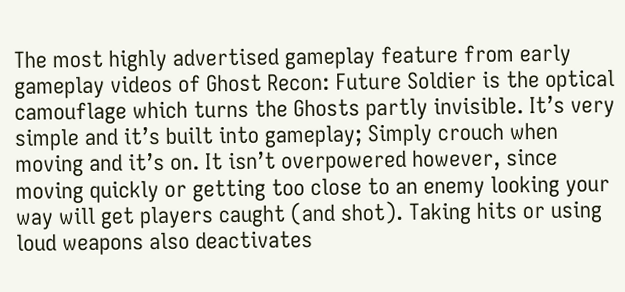The most highly advertised gameplay feature from early gameplay videos of Ghost Recon: Future Soldier is the optical camouflage which turns the Ghosts partly invisible. It’s very simple and it’s built into gameplay; Simply crouch when moving and it’s on. It isn’t overpowered however, since moving quickly or getting too close to an enemy looking your way will get players caught (and shot). Taking hits or using loud weapons also deactivates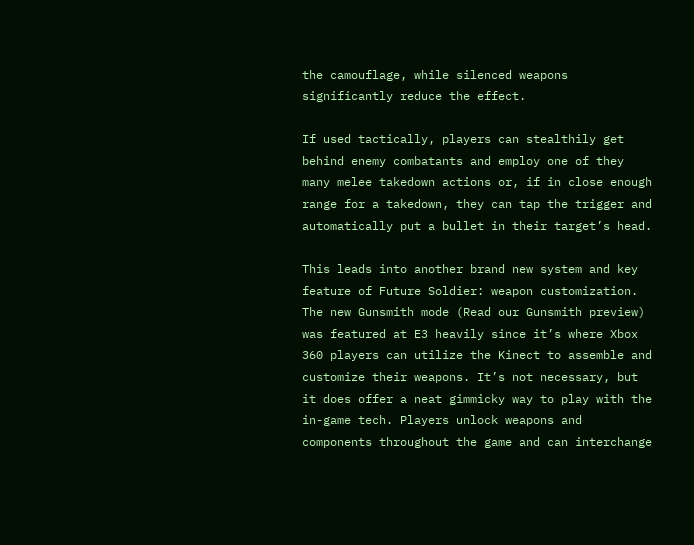the camouflage, while silenced weapons significantly reduce the effect.

If used tactically, players can stealthily get behind enemy combatants and employ one of they many melee takedown actions or, if in close enough range for a takedown, they can tap the trigger and automatically put a bullet in their target’s head.

This leads into another brand new system and key feature of Future Soldier: weapon customization. The new Gunsmith mode (Read our Gunsmith preview) was featured at E3 heavily since it’s where Xbox 360 players can utilize the Kinect to assemble and customize their weapons. It’s not necessary, but it does offer a neat gimmicky way to play with the in-game tech. Players unlock weapons and components throughout the game and can interchange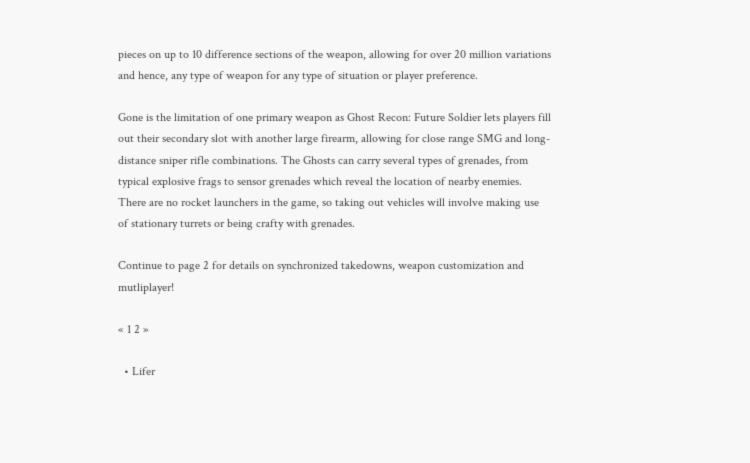pieces on up to 10 difference sections of the weapon, allowing for over 20 million variations and hence, any type of weapon for any type of situation or player preference.

Gone is the limitation of one primary weapon as Ghost Recon: Future Soldier lets players fill out their secondary slot with another large firearm, allowing for close range SMG and long-distance sniper rifle combinations. The Ghosts can carry several types of grenades, from typical explosive frags to sensor grenades which reveal the location of nearby enemies. There are no rocket launchers in the game, so taking out vehicles will involve making use of stationary turrets or being crafty with grenades.

Continue to page 2 for details on synchronized takedowns, weapon customization and mutliplayer!

« 1 2 »

  • Lifer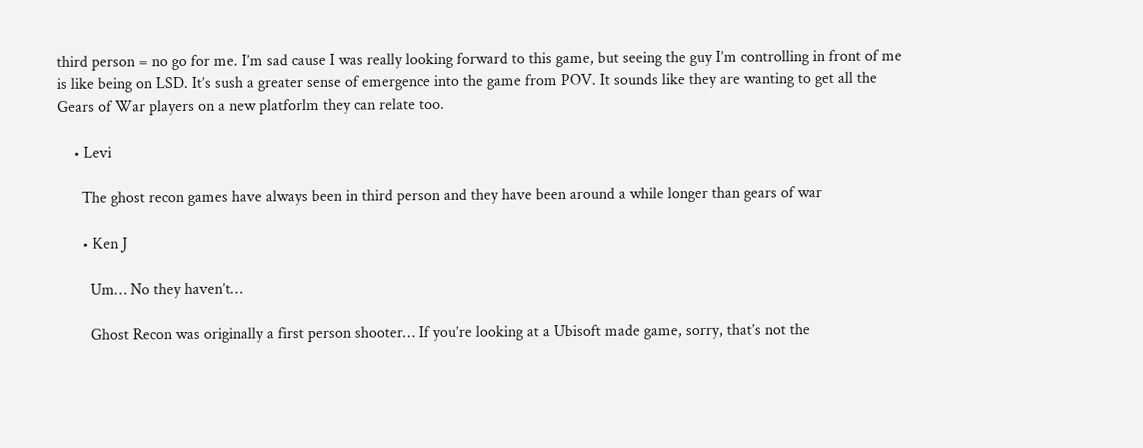third person = no go for me. I’m sad cause I was really looking forward to this game, but seeing the guy I’m controlling in front of me is like being on LSD. It’s sush a greater sense of emergence into the game from POV. It sounds like they are wanting to get all the Gears of War players on a new platforlm they can relate too.

    • Levi

      The ghost recon games have always been in third person and they have been around a while longer than gears of war

      • Ken J

        Um… No they haven’t…

        Ghost Recon was originally a first person shooter… If you’re looking at a Ubisoft made game, sorry, that’s not the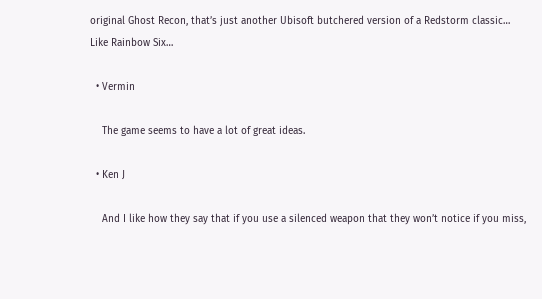original Ghost Recon, that’s just another Ubisoft butchered version of a Redstorm classic… Like Rainbow Six…

  • Vermin

    The game seems to have a lot of great ideas.

  • Ken J

    And I like how they say that if you use a silenced weapon that they won’t notice if you miss,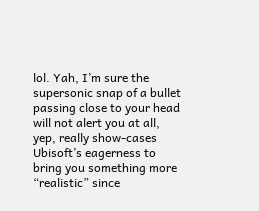lol. Yah, I’m sure the supersonic snap of a bullet passing close to your head will not alert you at all, yep, really show-cases Ubisoft’s eagerness to bring you something more “realistic” since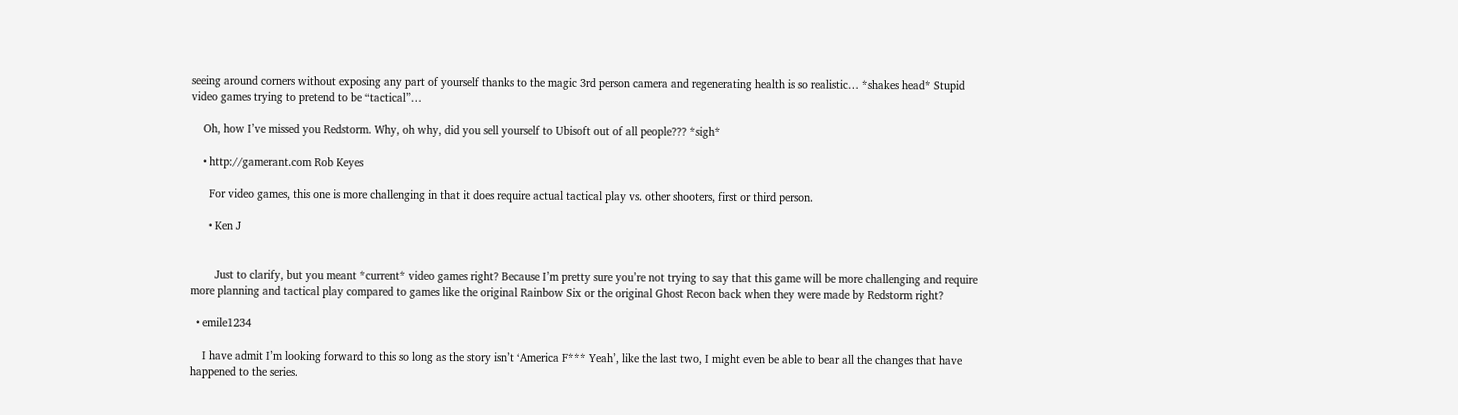seeing around corners without exposing any part of yourself thanks to the magic 3rd person camera and regenerating health is so realistic… *shakes head* Stupid video games trying to pretend to be “tactical”…

    Oh, how I’ve missed you Redstorm. Why, oh why, did you sell yourself to Ubisoft out of all people??? *sigh*

    • http://gamerant.com Rob Keyes

      For video games, this one is more challenging in that it does require actual tactical play vs. other shooters, first or third person.

      • Ken J


        Just to clarify, but you meant *current* video games right? Because I’m pretty sure you’re not trying to say that this game will be more challenging and require more planning and tactical play compared to games like the original Rainbow Six or the original Ghost Recon back when they were made by Redstorm right?

  • emile1234

    I have admit I’m looking forward to this so long as the story isn’t ‘America F*** Yeah’, like the last two, I might even be able to bear all the changes that have happened to the series.